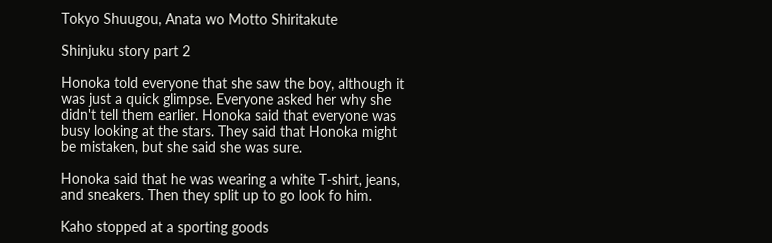Tokyo Shuugou, Anata wo Motto Shiritakute

Shinjuku story part 2

Honoka told everyone that she saw the boy, although it was just a quick glimpse. Everyone asked her why she didn't tell them earlier. Honoka said that everyone was busy looking at the stars. They said that Honoka might be mistaken, but she said she was sure.

Honoka said that he was wearing a white T-shirt, jeans, and sneakers. Then they split up to go look fo him.

Kaho stopped at a sporting goods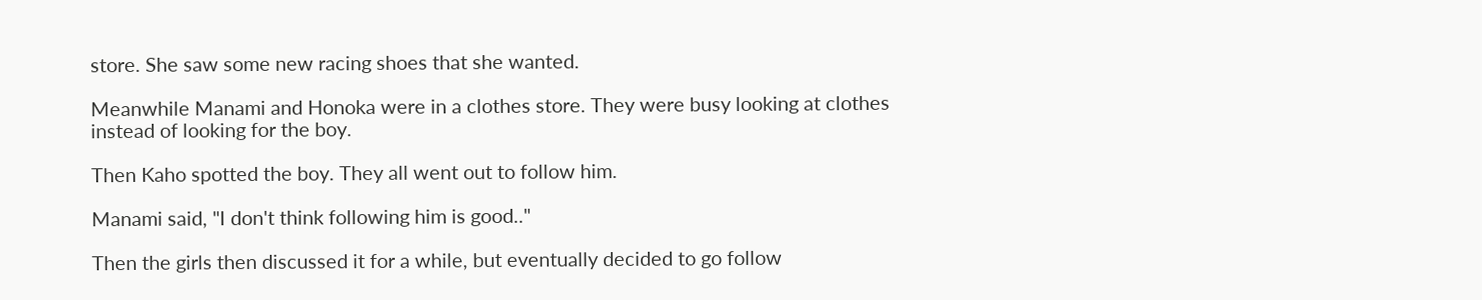store. She saw some new racing shoes that she wanted.

Meanwhile Manami and Honoka were in a clothes store. They were busy looking at clothes instead of looking for the boy.

Then Kaho spotted the boy. They all went out to follow him.

Manami said, "I don't think following him is good.."

Then the girls then discussed it for a while, but eventually decided to go follow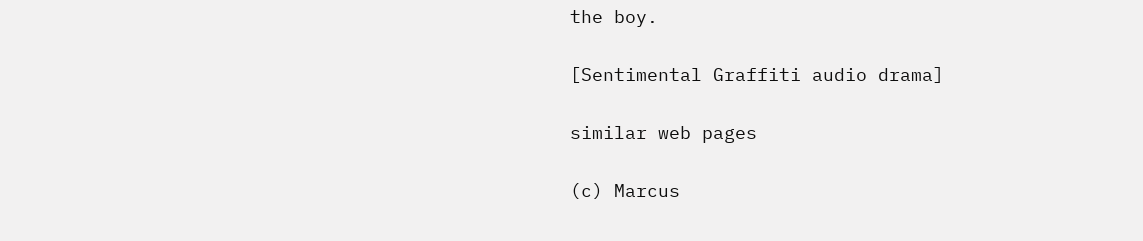the boy.

[Sentimental Graffiti audio drama]

similar web pages

(c) Marcus